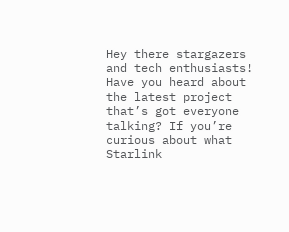Hey there stargazers and tech enthusiasts! Have you heard about the latest project that’s got everyone talking? If you’re curious about what Starlink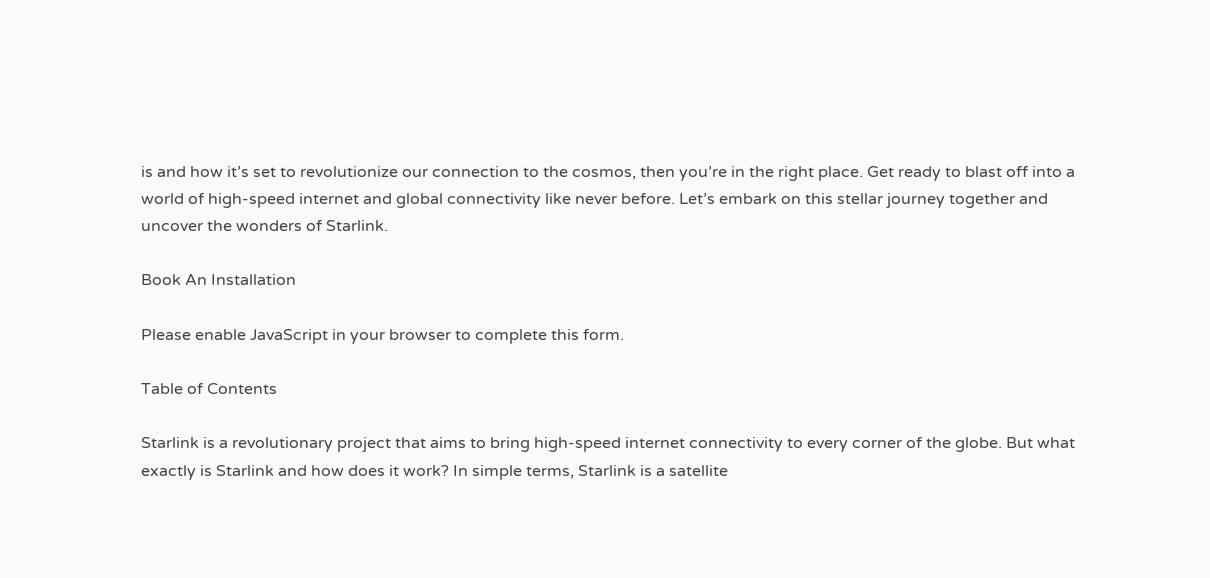is and how it’s set to revolutionize our connection to the cosmos, then you’re in the right place. Get ready to blast off into a world of high-speed internet and global connectivity like never before. Let’s embark on this stellar journey together and uncover the wonders of Starlink.

Book An Installation

Please enable JavaScript in your browser to complete this form.

Table of Contents

Starlink is a revolutionary project that aims to bring high-speed internet connectivity to every corner of the globe. But what exactly is Starlink and how does it work? In simple terms, Starlink is a satellite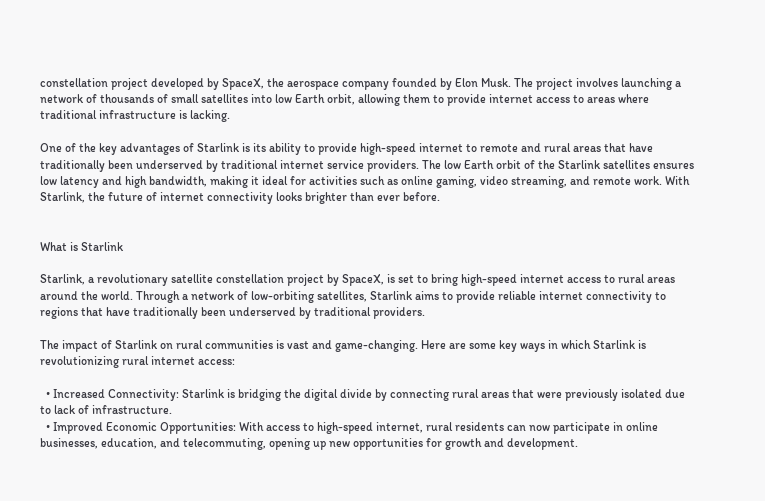constellation project developed by SpaceX, the aerospace company founded by Elon Musk. The project involves launching a network of thousands of small satellites into low Earth orbit, allowing them to provide internet access to areas where traditional infrastructure is lacking.

One of the key advantages of Starlink is its ability to provide high-speed internet to remote and rural areas that have traditionally been underserved by traditional internet service providers. The low Earth orbit of the Starlink satellites ensures low latency and high bandwidth, making it ideal for activities such as online gaming, video streaming, and remote work. With Starlink, the future of internet connectivity looks brighter than ever before.


What is Starlink

Starlink, a revolutionary satellite constellation project by SpaceX, is set to bring high-speed internet access to rural areas around the world. Through a network of low-orbiting satellites, Starlink aims to provide reliable internet connectivity to regions that have traditionally been underserved by traditional providers.

The impact of Starlink on rural communities is vast and game-changing. Here are some key ways in which Starlink is revolutionizing rural internet access:

  • Increased Connectivity: Starlink is bridging the digital divide by connecting rural areas that were previously isolated due to lack of infrastructure.
  • Improved Economic Opportunities: With access to high-speed internet, rural residents can now participate in online businesses, education, and telecommuting, opening up new opportunities for growth and development.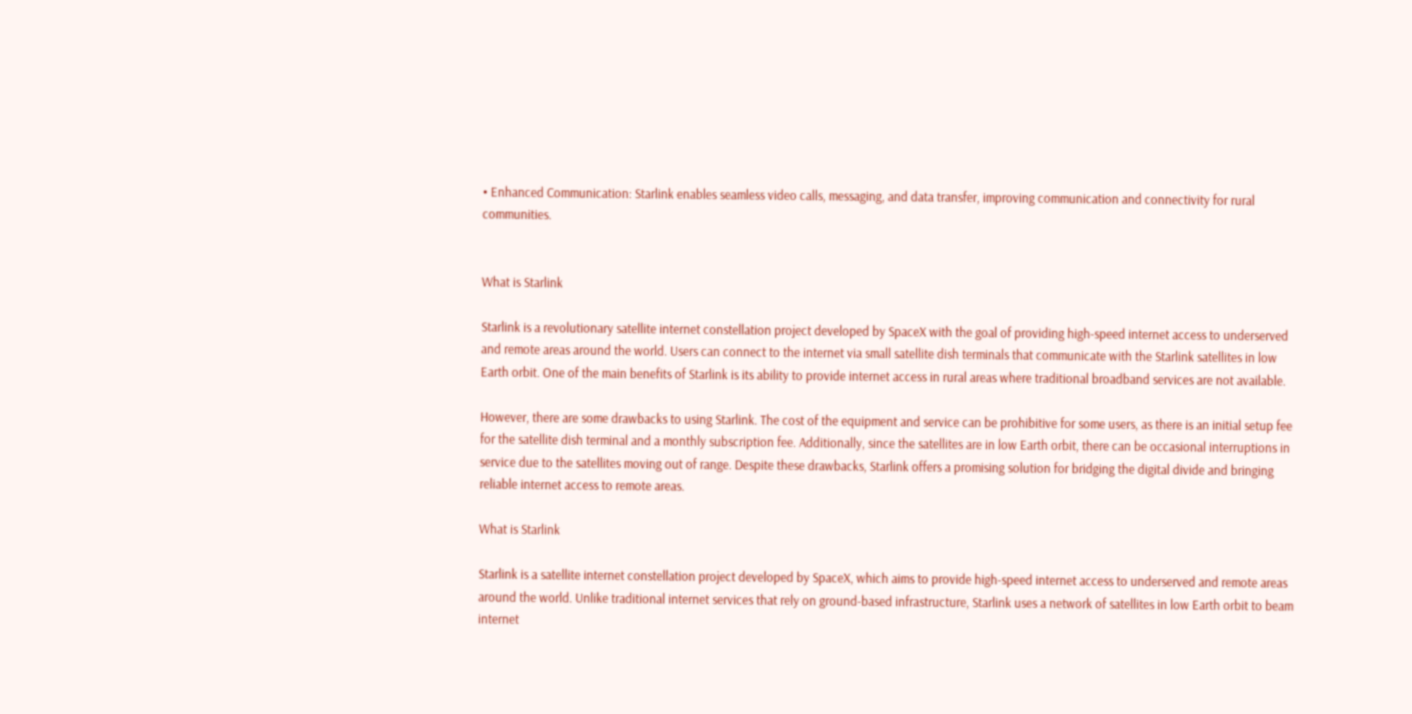• Enhanced Communication: Starlink enables seamless video calls, messaging, and data transfer, improving communication and connectivity for rural communities.


What is Starlink

Starlink is a revolutionary satellite internet constellation project developed by SpaceX with the goal of providing high-speed internet access to underserved and remote areas around the world. Users can connect to the internet via small satellite dish terminals that communicate with the Starlink satellites in low Earth orbit. One of the main benefits of Starlink is its ability to provide internet access in rural areas where traditional broadband services are not available.

However, there are some drawbacks to using Starlink. The cost of the equipment and service can be prohibitive for some users, as there is an initial setup fee for the satellite dish terminal and a monthly subscription fee. Additionally, since the satellites are in low Earth orbit, there can be occasional interruptions in service due to the satellites moving out of range. Despite these drawbacks, Starlink offers a promising solution for bridging the digital divide and bringing reliable internet access to remote areas.

What is Starlink

Starlink is a satellite internet constellation project developed by SpaceX, which aims to provide high-speed internet access to underserved and remote areas around the world. Unlike traditional internet services that rely on ground-based infrastructure, Starlink uses a network of satellites in low Earth orbit to beam internet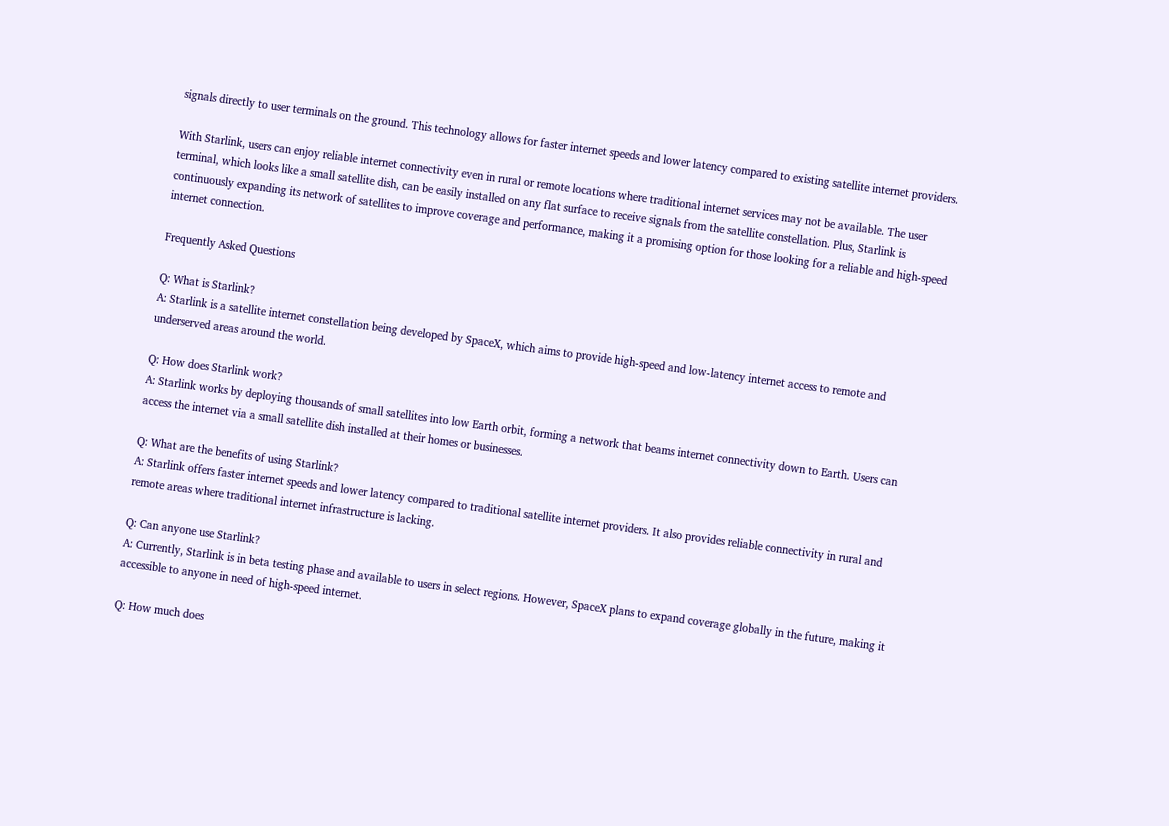signals directly to user terminals on the ground. This technology allows for faster internet speeds and lower latency compared to existing satellite internet providers.

With Starlink, users can enjoy reliable internet connectivity even in rural or remote locations where traditional internet services may not be available. The user terminal, which looks like a small satellite dish, can be easily installed on any flat surface to receive signals from the satellite constellation. Plus, Starlink is continuously expanding its network of satellites to improve coverage and performance, making it a promising option for those looking for a reliable and high-speed internet connection.

Frequently Asked Questions

Q: What is Starlink?
A: Starlink is a satellite internet constellation being developed by SpaceX, which aims to provide high-speed and low-latency internet access to remote and underserved areas around the world.

Q: How does Starlink work?
A: Starlink works by deploying thousands of small satellites into low Earth orbit, forming a network that beams internet connectivity down to Earth. Users can access the internet via a small satellite dish installed at their homes or businesses.

Q: What are the benefits of using Starlink?
A: Starlink offers faster internet speeds and lower latency compared to traditional satellite internet providers. It also provides reliable connectivity in rural and remote areas where traditional internet infrastructure is lacking.

Q: Can anyone use Starlink?
A: Currently, Starlink is in beta testing phase and available to users in select regions. However, SpaceX plans to expand coverage globally in the future, making it accessible to anyone in need of high-speed internet.

Q: How much does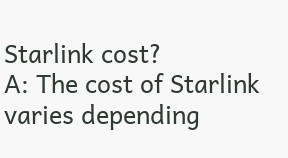Starlink cost?
A: The cost of Starlink varies depending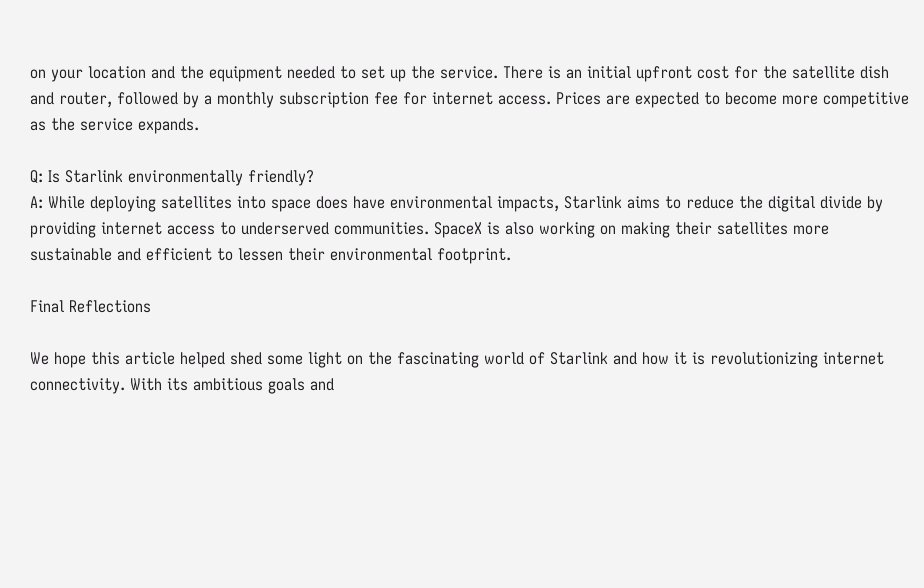on your location and the equipment needed to set up the service. There is an initial upfront cost for the satellite dish and router, followed by a monthly subscription fee for internet access. Prices are expected to become more competitive as the service expands.

Q: Is Starlink environmentally friendly?
A: While deploying satellites into space does have environmental impacts, Starlink aims to reduce the digital divide by providing internet access to underserved communities. SpaceX is also working on making their satellites more sustainable and efficient to lessen their environmental footprint.

Final Reflections

We hope this article helped shed some light on the fascinating world of Starlink and how it is revolutionizing internet connectivity. With its ambitious goals and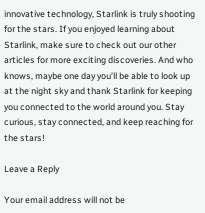innovative technology, Starlink is truly shooting for the stars. If you enjoyed learning about Starlink, make sure to check out our other articles for more exciting discoveries. And who knows, maybe one day you’ll be able to look up at the night sky and thank Starlink for keeping you connected to the world around you. Stay curious, stay connected, and keep reaching for the stars!

Leave a Reply

Your email address will not be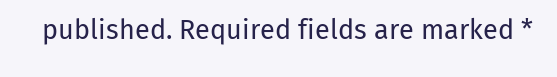published. Required fields are marked *